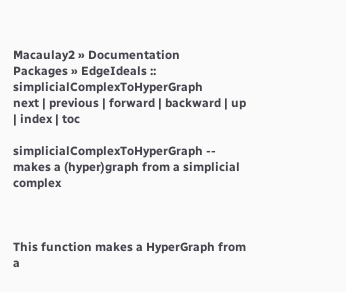Macaulay2 » Documentation
Packages » EdgeIdeals :: simplicialComplexToHyperGraph
next | previous | forward | backward | up | index | toc

simplicialComplexToHyperGraph -- makes a (hyper)graph from a simplicial complex



This function makes a HyperGraph from a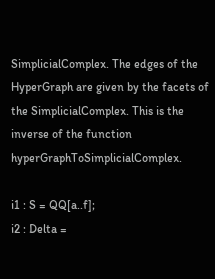SimplicialComplex. The edges of the HyperGraph are given by the facets of the SimplicialComplex. This is the inverse of the function hyperGraphToSimplicialComplex.

i1 : S = QQ[a..f];
i2 : Delta =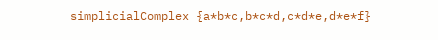simplicialComplex {a*b*c,b*c*d,c*d*e,d*e*f}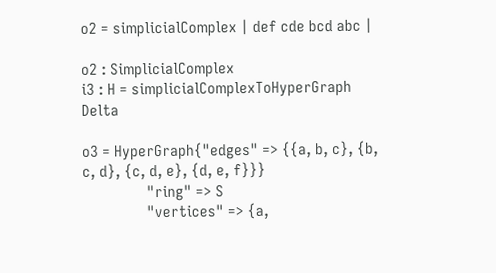o2 = simplicialComplex | def cde bcd abc |

o2 : SimplicialComplex
i3 : H = simplicialComplexToHyperGraph Delta

o3 = HyperGraph{"edges" => {{a, b, c}, {b, c, d}, {c, d, e}, {d, e, f}}}
                "ring" => S
                "vertices" => {a,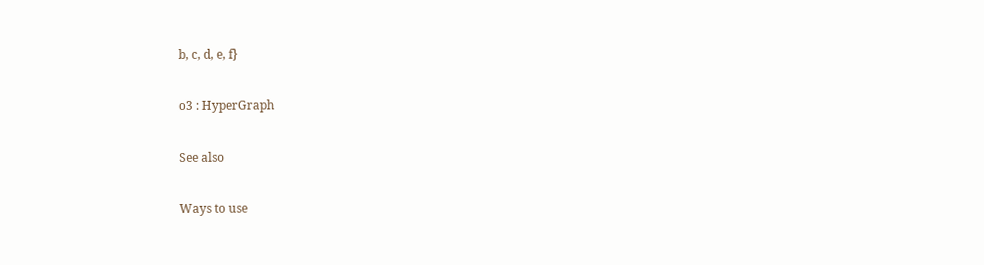b, c, d, e, f}

o3 : HyperGraph

See also

Ways to use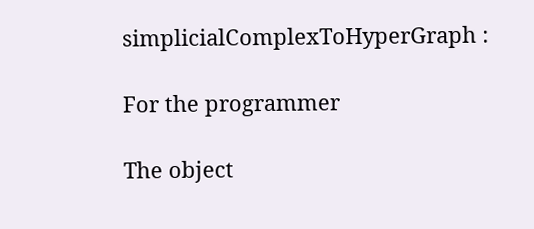simplicialComplexToHyperGraph :

For the programmer

The object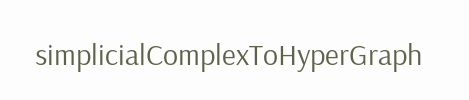simplicialComplexToHyperGraph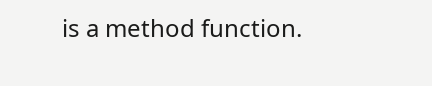is a method function.